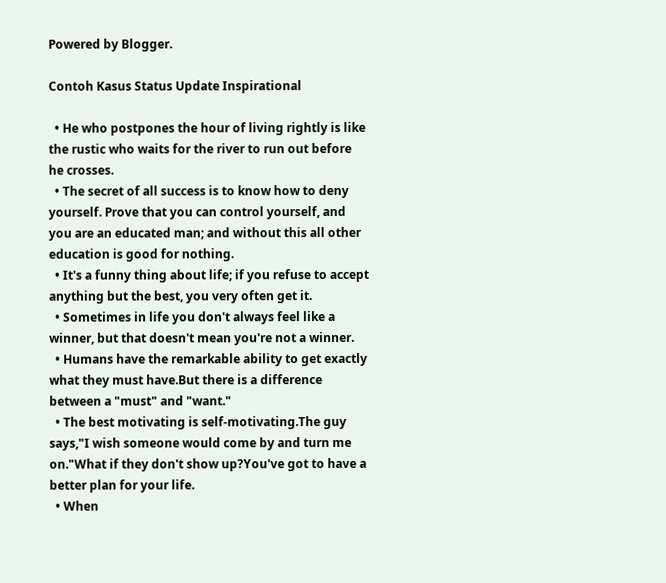Powered by Blogger.

Contoh Kasus Status Update Inspirational

  • He who postpones the hour of living rightly is like the rustic who waits for the river to run out before he crosses.
  • The secret of all success is to know how to deny yourself. Prove that you can control yourself, and you are an educated man; and without this all other education is good for nothing.
  • It's a funny thing about life; if you refuse to accept anything but the best, you very often get it.
  • Sometimes in life you don't always feel like a winner, but that doesn't mean you're not a winner.
  • Humans have the remarkable ability to get exactly what they must have.But there is a difference between a "must" and "want."
  • The best motivating is self-motivating.The guy says,"I wish someone would come by and turn me on."What if they don't show up?You've got to have a better plan for your life.
  • When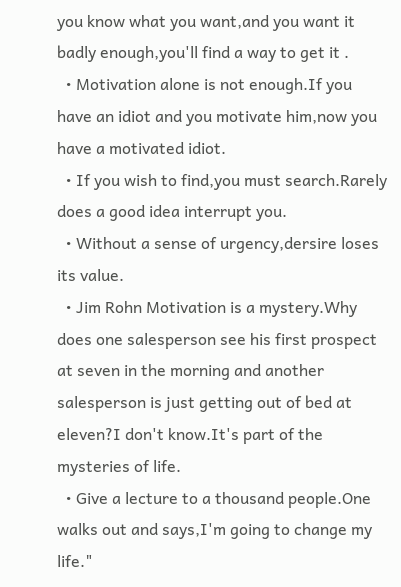you know what you want,and you want it badly enough,you'll find a way to get it .
  • Motivation alone is not enough.If you have an idiot and you motivate him,now you have a motivated idiot.
  • If you wish to find,you must search.Rarely does a good idea interrupt you.
  • Without a sense of urgency,dersire loses its value.
  • Jim Rohn Motivation is a mystery.Why does one salesperson see his first prospect at seven in the morning and another salesperson is just getting out of bed at eleven?I don't know.It's part of the mysteries of life.
  • Give a lecture to a thousand people.One walks out and says,I'm going to change my life."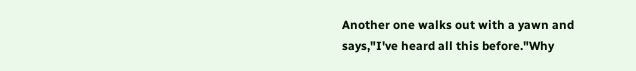Another one walks out with a yawn and says,"I've heard all this before."Why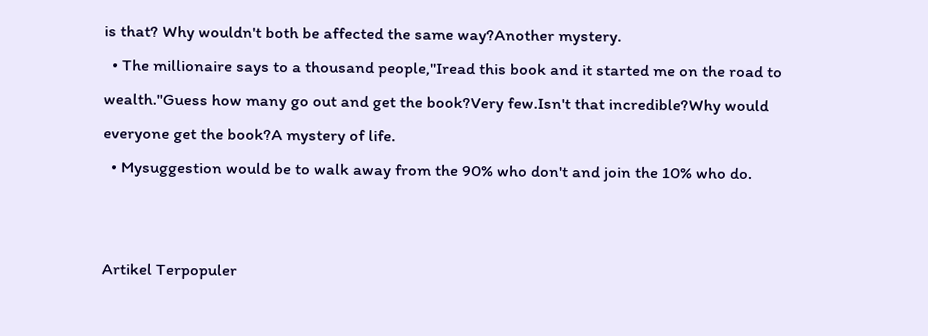is that? Why wouldn't both be affected the same way?Another mystery.
  • The millionaire says to a thousand people,"Iread this book and it started me on the road to wealth."Guess how many go out and get the book?Very few.Isn't that incredible?Why would everyone get the book?A mystery of life.
  • Mysuggestion would be to walk away from the 90% who don't and join the 10% who do.


Artikel Terpopuler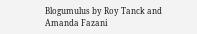Blogumulus by Roy Tanck and Amanda Fazani